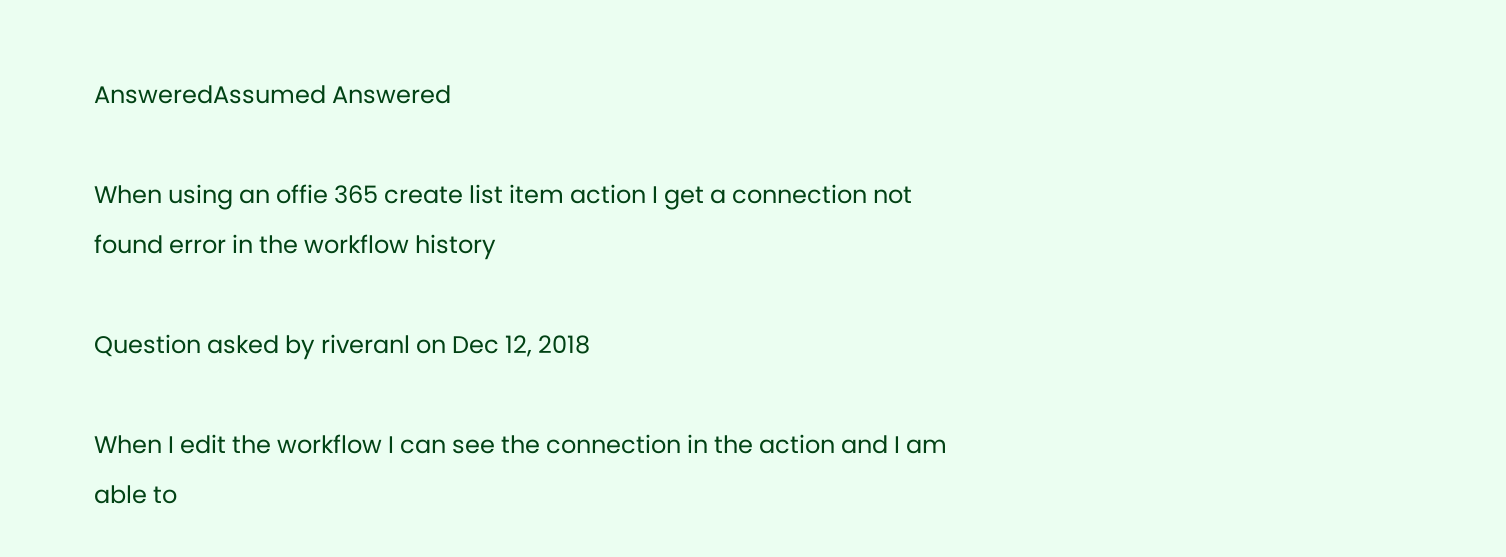AnsweredAssumed Answered

When using an offie 365 create list item action I get a connection not found error in the workflow history

Question asked by riveranl on Dec 12, 2018

When I edit the workflow I can see the connection in the action and I am able to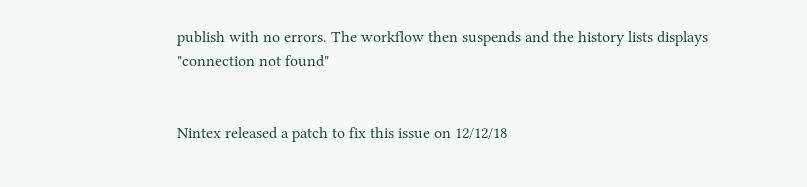publish with no errors. The workflow then suspends and the history lists displays "connection not found"


Nintex released a patch to fix this issue on 12/12/18